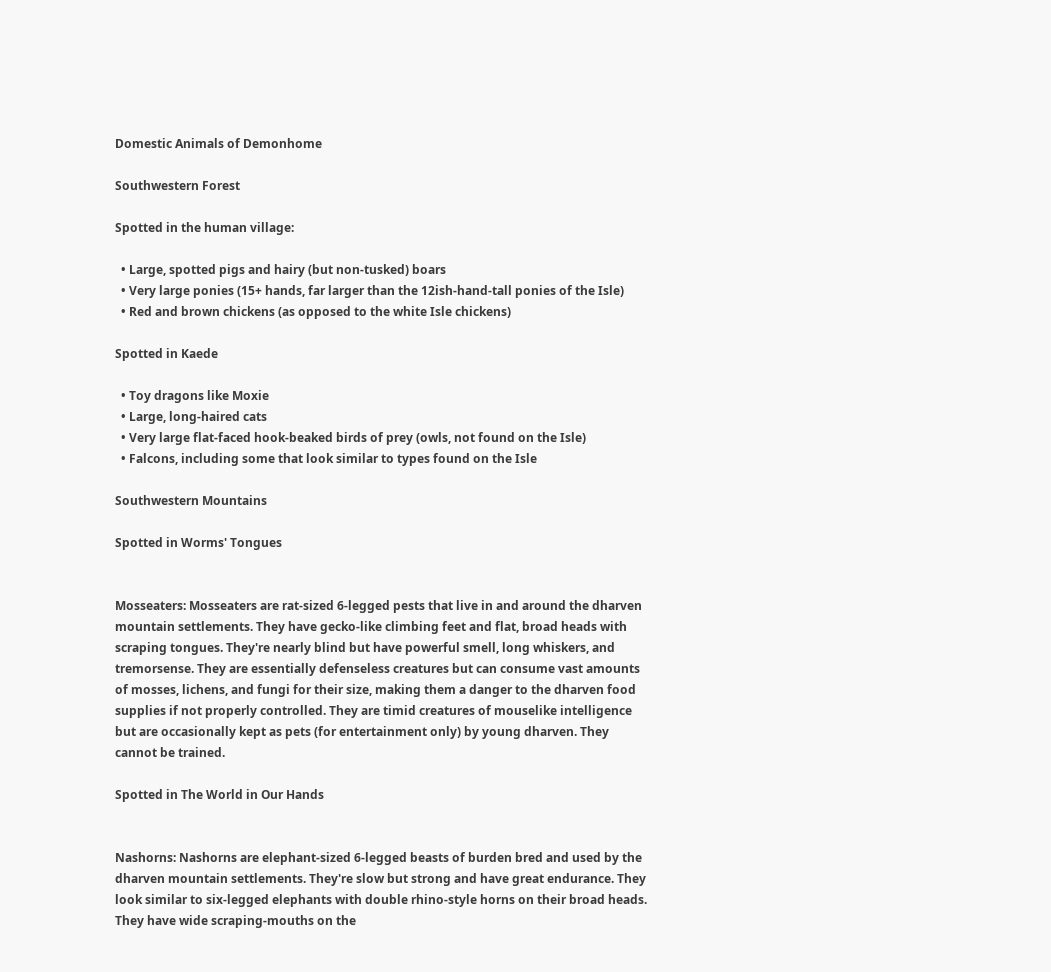Domestic Animals of Demonhome

Southwestern Forest

Spotted in the human village:

  • Large, spotted pigs and hairy (but non-tusked) boars
  • Very large ponies (15+ hands, far larger than the 12ish-hand-tall ponies of the Isle)
  • Red and brown chickens (as opposed to the white Isle chickens)

Spotted in Kaede

  • Toy dragons like Moxie
  • Large, long-haired cats
  • Very large flat-faced hook-beaked birds of prey (owls, not found on the Isle)
  • Falcons, including some that look similar to types found on the Isle

Southwestern Mountains

Spotted in Worms' Tongues


Mosseaters: Mosseaters are rat-sized 6-legged pests that live in and around the dharven mountain settlements. They have gecko-like climbing feet and flat, broad heads with scraping tongues. They're nearly blind but have powerful smell, long whiskers, and tremorsense. They are essentially defenseless creatures but can consume vast amounts of mosses, lichens, and fungi for their size, making them a danger to the dharven food supplies if not properly controlled. They are timid creatures of mouselike intelligence but are occasionally kept as pets (for entertainment only) by young dharven. They cannot be trained.

Spotted in The World in Our Hands


Nashorns: Nashorns are elephant-sized 6-legged beasts of burden bred and used by the dharven mountain settlements. They're slow but strong and have great endurance. They look similar to six-legged elephants with double rhino-style horns on their broad heads. They have wide scraping-mouths on the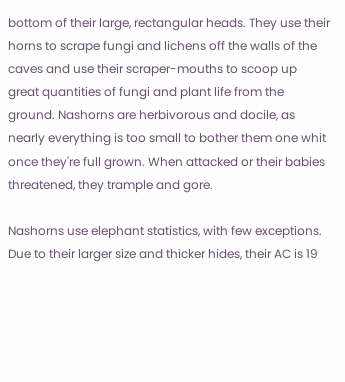bottom of their large, rectangular heads. They use their horns to scrape fungi and lichens off the walls of the caves and use their scraper-mouths to scoop up great quantities of fungi and plant life from the ground. Nashorns are herbivorous and docile, as nearly everything is too small to bother them one whit once they're full grown. When attacked or their babies threatened, they trample and gore.

Nashorns use elephant statistics, with few exceptions. Due to their larger size and thicker hides, their AC is 19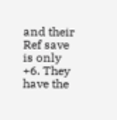and their Ref save is only +6. They have the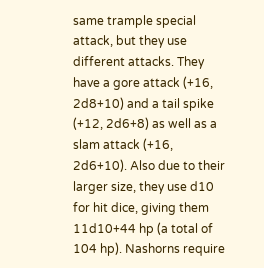same trample special attack, but they use different attacks. They have a gore attack (+16, 2d8+10) and a tail spike (+12, 2d6+8) as well as a slam attack (+16, 2d6+10). Also due to their larger size, they use d10 for hit dice, giving them 11d10+44 hp (a total of 104 hp). Nashorns require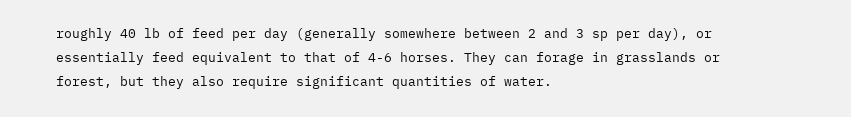roughly 40 lb of feed per day (generally somewhere between 2 and 3 sp per day), or essentially feed equivalent to that of 4-6 horses. They can forage in grasslands or forest, but they also require significant quantities of water.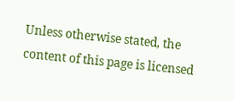Unless otherwise stated, the content of this page is licensed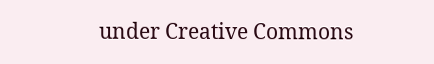under Creative Commons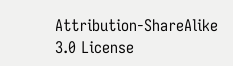Attribution-ShareAlike 3.0 License